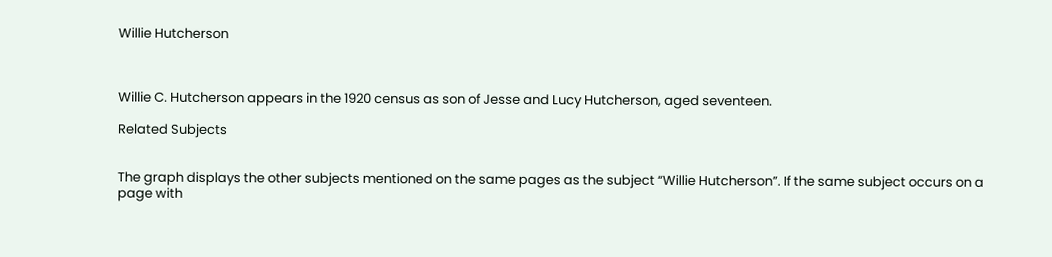Willie Hutcherson



Willie C. Hutcherson appears in the 1920 census as son of Jesse and Lucy Hutcherson, aged seventeen.

Related Subjects


The graph displays the other subjects mentioned on the same pages as the subject “Willie Hutcherson”. If the same subject occurs on a page with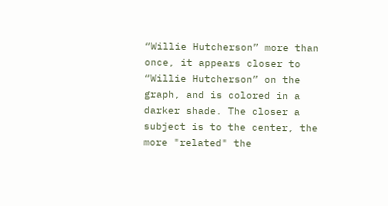“Willie Hutcherson” more than once, it appears closer to “Willie Hutcherson” on the graph, and is colored in a darker shade. The closer a subject is to the center, the more "related" the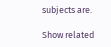subjects are.

Show related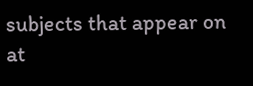subjects that appear on at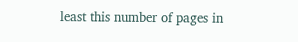least this number of pages in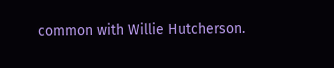common with Willie Hutcherson.